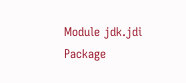Module jdk.jdi
Package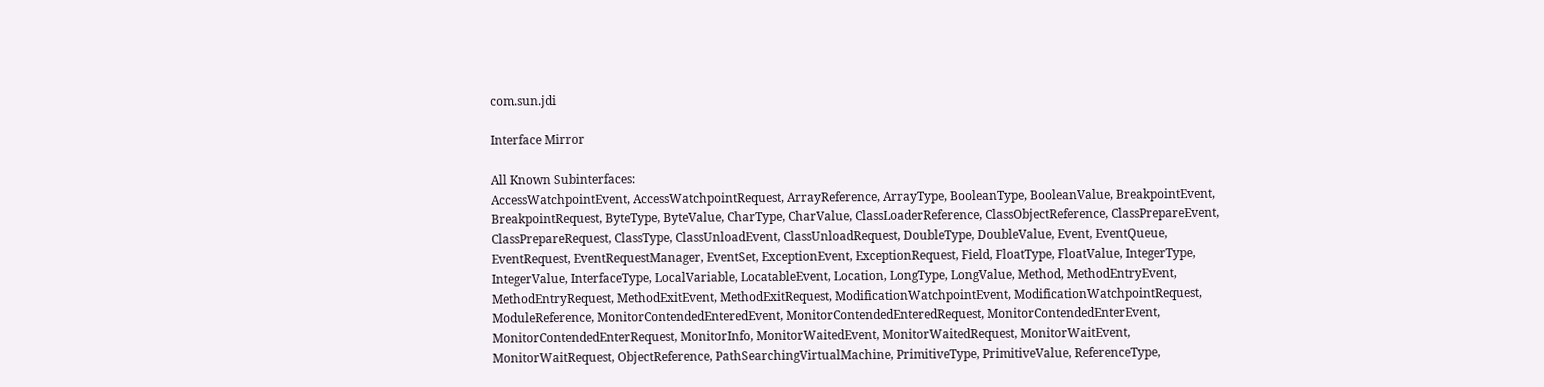com.sun.jdi

Interface Mirror

All Known Subinterfaces:
AccessWatchpointEvent, AccessWatchpointRequest, ArrayReference, ArrayType, BooleanType, BooleanValue, BreakpointEvent, BreakpointRequest, ByteType, ByteValue, CharType, CharValue, ClassLoaderReference, ClassObjectReference, ClassPrepareEvent, ClassPrepareRequest, ClassType, ClassUnloadEvent, ClassUnloadRequest, DoubleType, DoubleValue, Event, EventQueue, EventRequest, EventRequestManager, EventSet, ExceptionEvent, ExceptionRequest, Field, FloatType, FloatValue, IntegerType, IntegerValue, InterfaceType, LocalVariable, LocatableEvent, Location, LongType, LongValue, Method, MethodEntryEvent, MethodEntryRequest, MethodExitEvent, MethodExitRequest, ModificationWatchpointEvent, ModificationWatchpointRequest, ModuleReference, MonitorContendedEnteredEvent, MonitorContendedEnteredRequest, MonitorContendedEnterEvent, MonitorContendedEnterRequest, MonitorInfo, MonitorWaitedEvent, MonitorWaitedRequest, MonitorWaitEvent, MonitorWaitRequest, ObjectReference, PathSearchingVirtualMachine, PrimitiveType, PrimitiveValue, ReferenceType,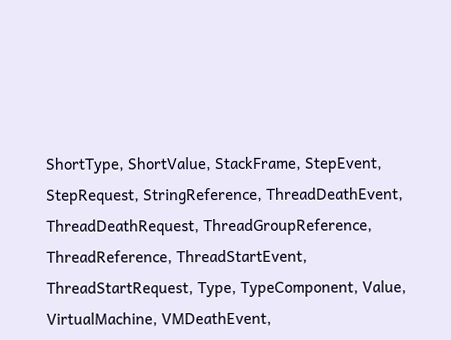ShortType, ShortValue, StackFrame, StepEvent, StepRequest, StringReference, ThreadDeathEvent, ThreadDeathRequest, ThreadGroupReference, ThreadReference, ThreadStartEvent, ThreadStartRequest, Type, TypeComponent, Value, VirtualMachine, VMDeathEvent,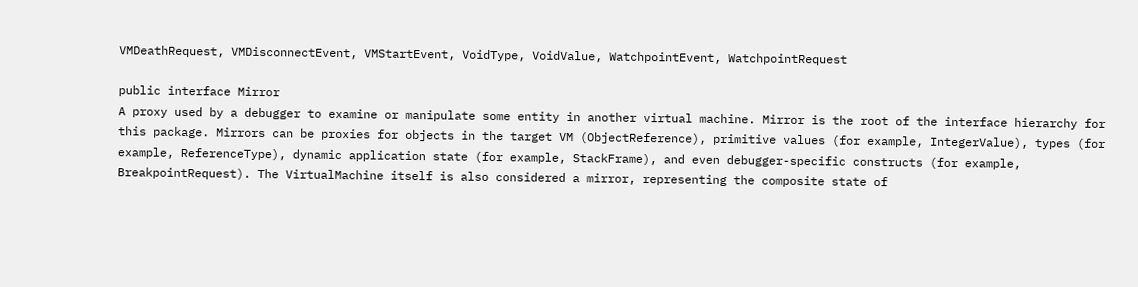VMDeathRequest, VMDisconnectEvent, VMStartEvent, VoidType, VoidValue, WatchpointEvent, WatchpointRequest

public interface Mirror
A proxy used by a debugger to examine or manipulate some entity in another virtual machine. Mirror is the root of the interface hierarchy for this package. Mirrors can be proxies for objects in the target VM (ObjectReference), primitive values (for example, IntegerValue), types (for example, ReferenceType), dynamic application state (for example, StackFrame), and even debugger-specific constructs (for example, BreakpointRequest). The VirtualMachine itself is also considered a mirror, representing the composite state of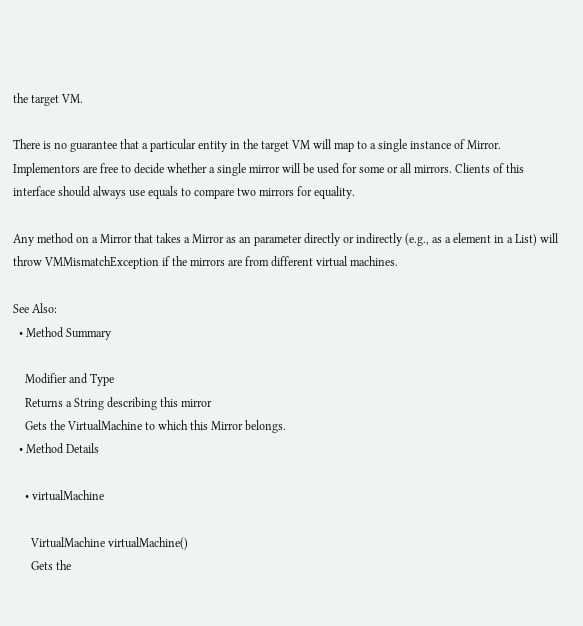the target VM.

There is no guarantee that a particular entity in the target VM will map to a single instance of Mirror. Implementors are free to decide whether a single mirror will be used for some or all mirrors. Clients of this interface should always use equals to compare two mirrors for equality.

Any method on a Mirror that takes a Mirror as an parameter directly or indirectly (e.g., as a element in a List) will throw VMMismatchException if the mirrors are from different virtual machines.

See Also:
  • Method Summary

    Modifier and Type
    Returns a String describing this mirror
    Gets the VirtualMachine to which this Mirror belongs.
  • Method Details

    • virtualMachine

      VirtualMachine virtualMachine()
      Gets the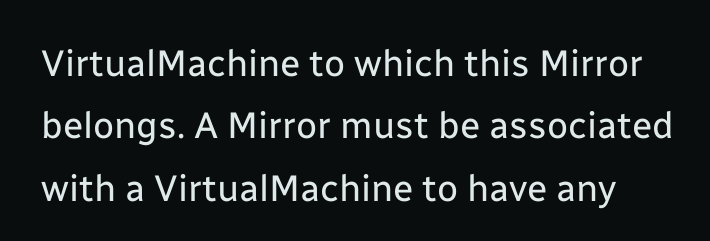VirtualMachine to which this Mirror belongs. A Mirror must be associated with a VirtualMachine to have any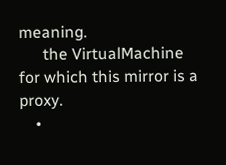meaning.
      the VirtualMachine for which this mirror is a proxy.
    •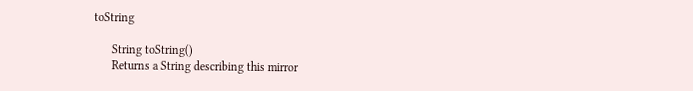toString

      String toString()
      Returns a String describing this mirror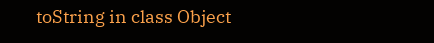toString in class Object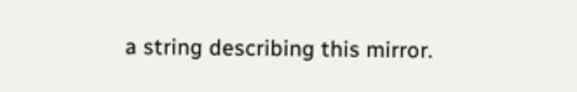a string describing this mirror.